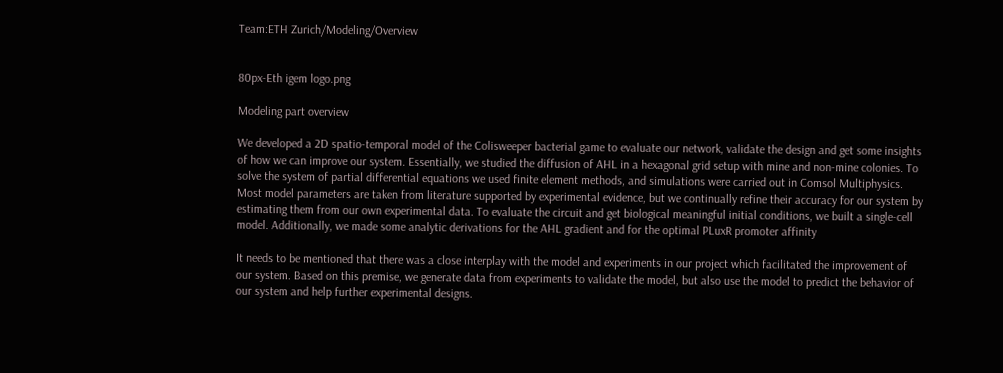Team:ETH Zurich/Modeling/Overview


80px-Eth igem logo.png

Modeling part overview

We developed a 2D spatio-temporal model of the Colisweeper bacterial game to evaluate our network, validate the design and get some insights of how we can improve our system. Essentially, we studied the diffusion of AHL in a hexagonal grid setup with mine and non-mine colonies. To solve the system of partial differential equations we used finite element methods, and simulations were carried out in Comsol Multiphysics. Most model parameters are taken from literature supported by experimental evidence, but we continually refine their accuracy for our system by estimating them from our own experimental data. To evaluate the circuit and get biological meaningful initial conditions, we built a single-cell model. Additionally, we made some analytic derivations for the AHL gradient and for the optimal PLuxR promoter affinity

It needs to be mentioned that there was a close interplay with the model and experiments in our project which facilitated the improvement of our system. Based on this premise, we generate data from experiments to validate the model, but also use the model to predict the behavior of our system and help further experimental designs.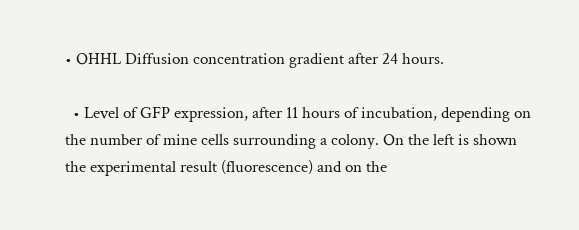• OHHL Diffusion concentration gradient after 24 hours.

  • Level of GFP expression, after 11 hours of incubation, depending on the number of mine cells surrounding a colony. On the left is shown the experimental result (fluorescence) and on the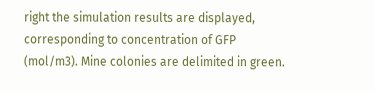right the simulation results are displayed, corresponding to concentration of GFP (mol/m3). Mine colonies are delimited in green.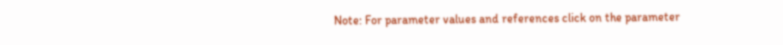Note: For parameter values and references click on the parameter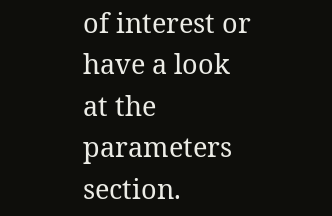of interest or have a look at the parameters section.